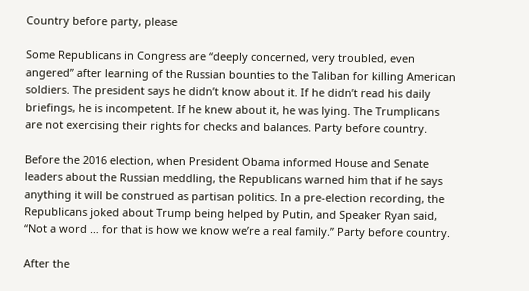Country before party, please

Some Republicans in Congress are “deeply concerned, very troubled, even angered” after learning of the Russian bounties to the Taliban for killing American soldiers. The president says he didn’t know about it. If he didn’t read his daily briefings, he is incompetent. If he knew about it, he was lying. The Trumplicans are not exercising their rights for checks and balances. Party before country.

Before the 2016 election, when President Obama informed House and Senate leaders about the Russian meddling, the Republicans warned him that if he says anything it will be construed as partisan politics. In a pre-election recording, the Republicans joked about Trump being helped by Putin, and Speaker Ryan said, “Not a word … for that is how we know we’re a real family.” Party before country.

After the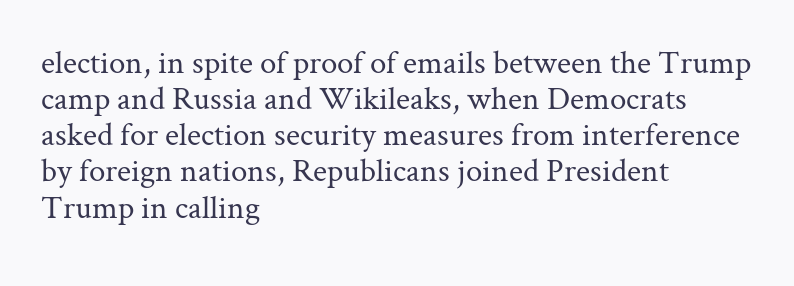election, in spite of proof of emails between the Trump camp and Russia and Wikileaks, when Democrats asked for election security measures from interference by foreign nations, Republicans joined President Trump in calling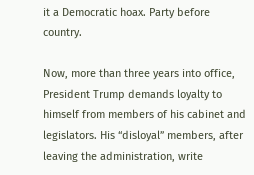it a Democratic hoax. Party before country.

Now, more than three years into office, President Trump demands loyalty to himself from members of his cabinet and legislators. His “disloyal” members, after leaving the administration, write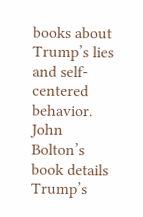books about Trump’s lies and self-centered behavior. John Bolton’s book details Trump’s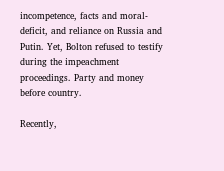incompetence, facts and moral-deficit, and reliance on Russia and Putin. Yet, Bolton refused to testify during the impeachment proceedings. Party and money before country.

Recently,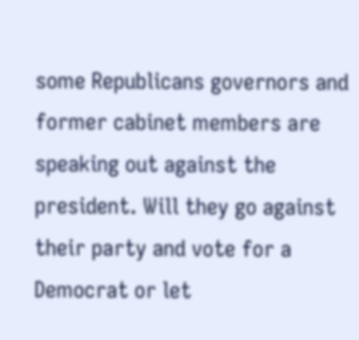some Republicans governors and former cabinet members are speaking out against the president. Will they go against their party and vote for a Democrat or let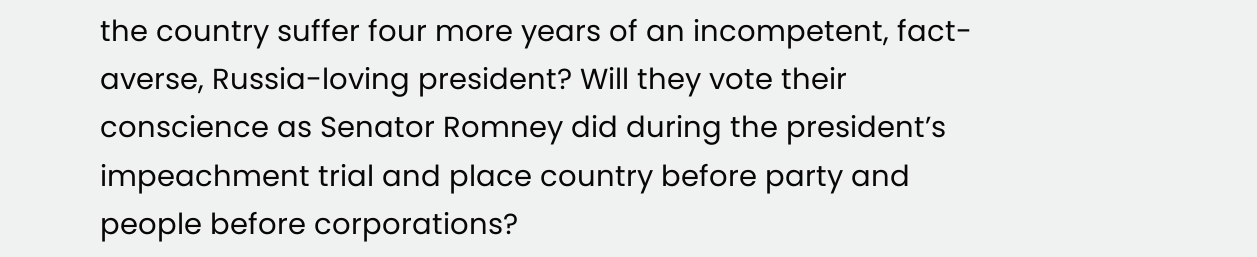the country suffer four more years of an incompetent, fact-averse, Russia-loving president? Will they vote their conscience as Senator Romney did during the president’s impeachment trial and place country before party and people before corporations?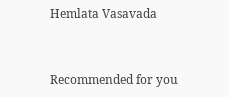Hemlata Vasavada


Recommended for you